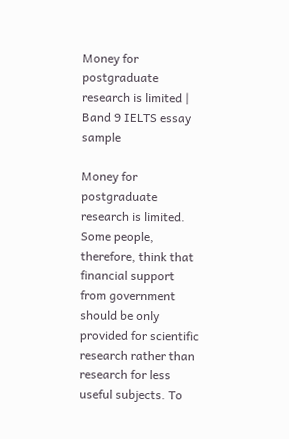Money for postgraduate research is limited | Band 9 IELTS essay sample

Money for postgraduate research is limited. Some people, therefore, think that financial support from government should be only provided for scientific research rather than research for less useful subjects. To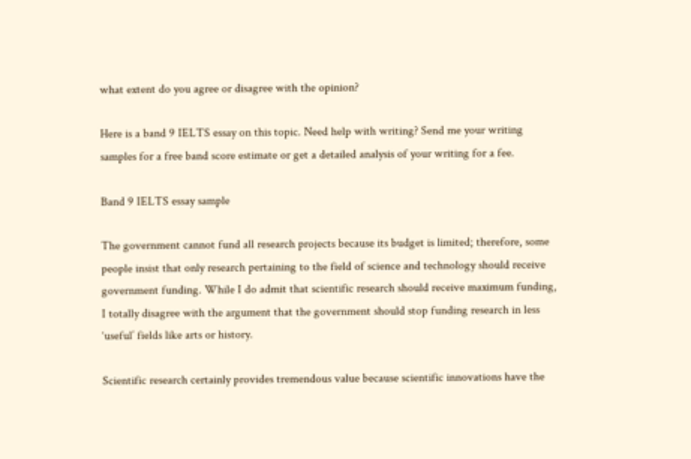what extent do you agree or disagree with the opinion?

Here is a band 9 IELTS essay on this topic. Need help with writing? Send me your writing samples for a free band score estimate or get a detailed analysis of your writing for a fee.

Band 9 IELTS essay sample

The government cannot fund all research projects because its budget is limited; therefore, some people insist that only research pertaining to the field of science and technology should receive government funding. While I do admit that scientific research should receive maximum funding, I totally disagree with the argument that the government should stop funding research in less ‘useful’ fields like arts or history.

Scientific research certainly provides tremendous value because scientific innovations have the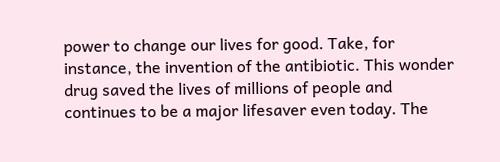power to change our lives for good. Take, for instance, the invention of the antibiotic. This wonder drug saved the lives of millions of people and continues to be a major lifesaver even today. The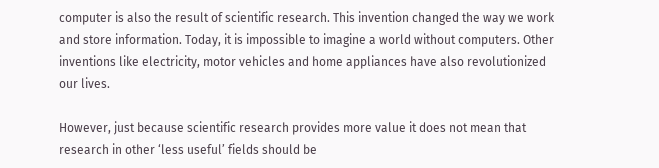computer is also the result of scientific research. This invention changed the way we work and store information. Today, it is impossible to imagine a world without computers. Other inventions like electricity, motor vehicles and home appliances have also revolutionized our lives.

However, just because scientific research provides more value it does not mean that research in other ‘less useful’ fields should be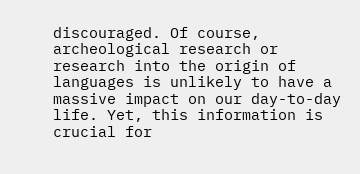discouraged. Of course, archeological research or research into the origin of languages is unlikely to have a massive impact on our day-to-day life. Yet, this information is crucial for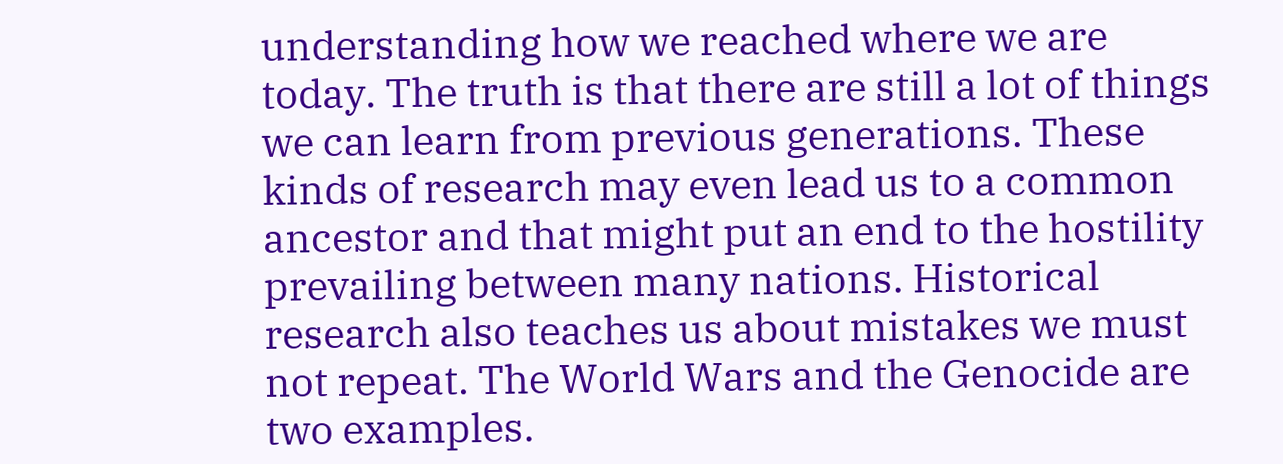understanding how we reached where we are today. The truth is that there are still a lot of things we can learn from previous generations. These kinds of research may even lead us to a common ancestor and that might put an end to the hostility prevailing between many nations. Historical research also teaches us about mistakes we must not repeat. The World Wars and the Genocide are two examples.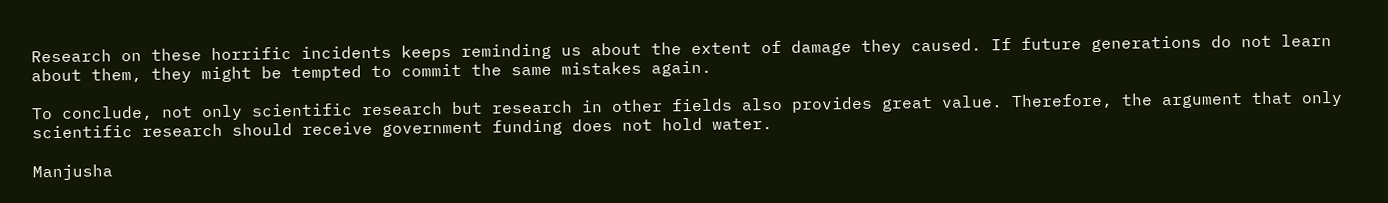Research on these horrific incidents keeps reminding us about the extent of damage they caused. If future generations do not learn about them, they might be tempted to commit the same mistakes again.

To conclude, not only scientific research but research in other fields also provides great value. Therefore, the argument that only scientific research should receive government funding does not hold water.

Manjusha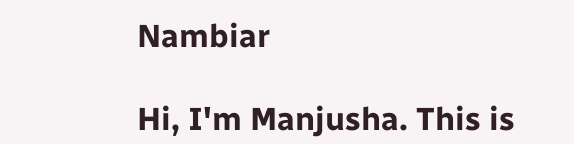Nambiar

Hi, I'm Manjusha. This is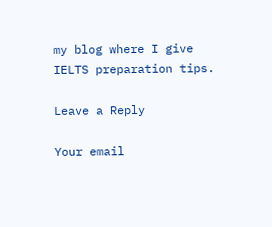my blog where I give IELTS preparation tips.

Leave a Reply

Your email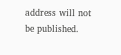address will not be published.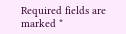Required fields are marked *